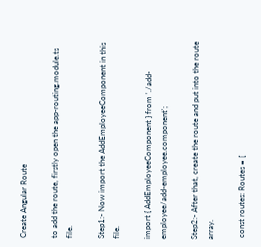Create Angular Route

to add the route, firstly open the app-routing.module.ts file.

Step1:- Now import the AddEmployeeComponent in this file.

import { AddEmployeeComponent } from './add-employee/add-employee.component';

Step2:- After that, create the route and put into the route array.

 const routes: Routes = [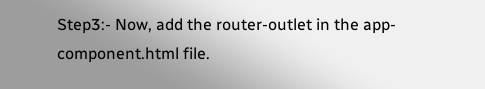Step3:- Now, add the router-outlet in the app-component.html file.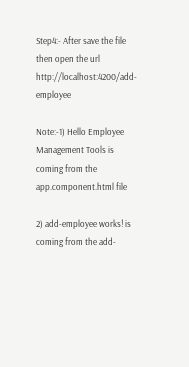Step4:- After save the file then open the url http://localhost:4200/add-employee

Note:-1) Hello Employee Management Tools is coming from the app.component.html file

2) add-employee works! is coming from the add-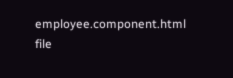employee.component.html file